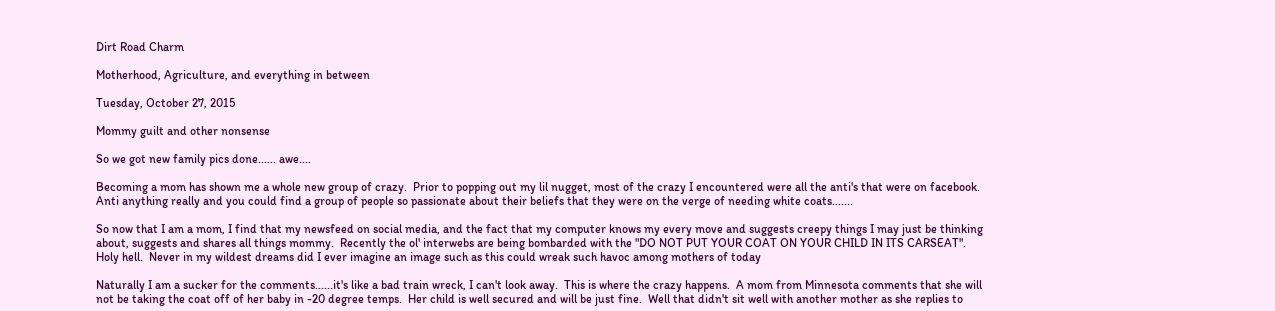Dirt Road Charm

Motherhood, Agriculture, and everything in between

Tuesday, October 27, 2015

Mommy guilt and other nonsense

So we got new family pics done...... awe....

Becoming a mom has shown me a whole new group of crazy.  Prior to popping out my lil nugget, most of the crazy I encountered were all the anti's that were on facebook.  Anti anything really and you could find a group of people so passionate about their beliefs that they were on the verge of needing white coats.......

So now that I am a mom, I find that my newsfeed on social media, and the fact that my computer knows my every move and suggests creepy things I may just be thinking about, suggests and shares all things mommy.  Recently the ol' interwebs are being bombarded with the "DO NOT PUT YOUR COAT ON YOUR CHILD IN ITS CARSEAT".  Holy hell.  Never in my wildest dreams did I ever imagine an image such as this could wreak such havoc among mothers of today

Naturally I am a sucker for the comments......it's like a bad train wreck, I can't look away.  This is where the crazy happens.  A mom from Minnesota comments that she will not be taking the coat off of her baby in -20 degree temps.  Her child is well secured and will be just fine.  Well that didn't sit well with another mother as she replies to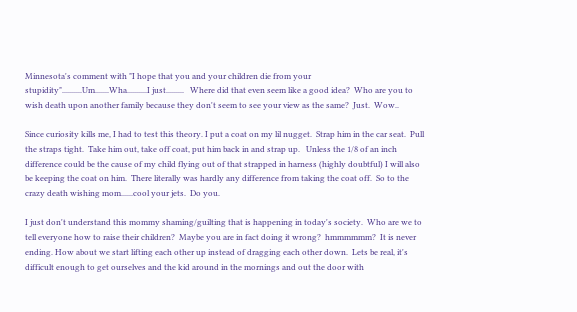Minnesota's comment with "I hope that you and your children die from your stupidity"..........Um.......Wha..........I just.........   Where did that even seem like a good idea?  Who are you to wish death upon another family because they don't seem to see your view as the same?  Just.  Wow..

Since curiosity kills me, I had to test this theory. I put a coat on my lil nugget.  Strap him in the car seat.  Pull the straps tight.  Take him out, take off coat, put him back in and strap up.   Unless the 1/8 of an inch difference could be the cause of my child flying out of that strapped in harness (highly doubtful) I will also be keeping the coat on him.  There literally was hardly any difference from taking the coat off.  So to the crazy death wishing mom......cool your jets.  Do you.

I just don't understand this mommy shaming/guilting that is happening in today's society.  Who are we to tell everyone how to raise their children?  Maybe you are in fact doing it wrong?  hmmmmmm?  It is never ending. How about we start lifting each other up instead of dragging each other down.  Lets be real, it's difficult enough to get ourselves and the kid around in the mornings and out the door with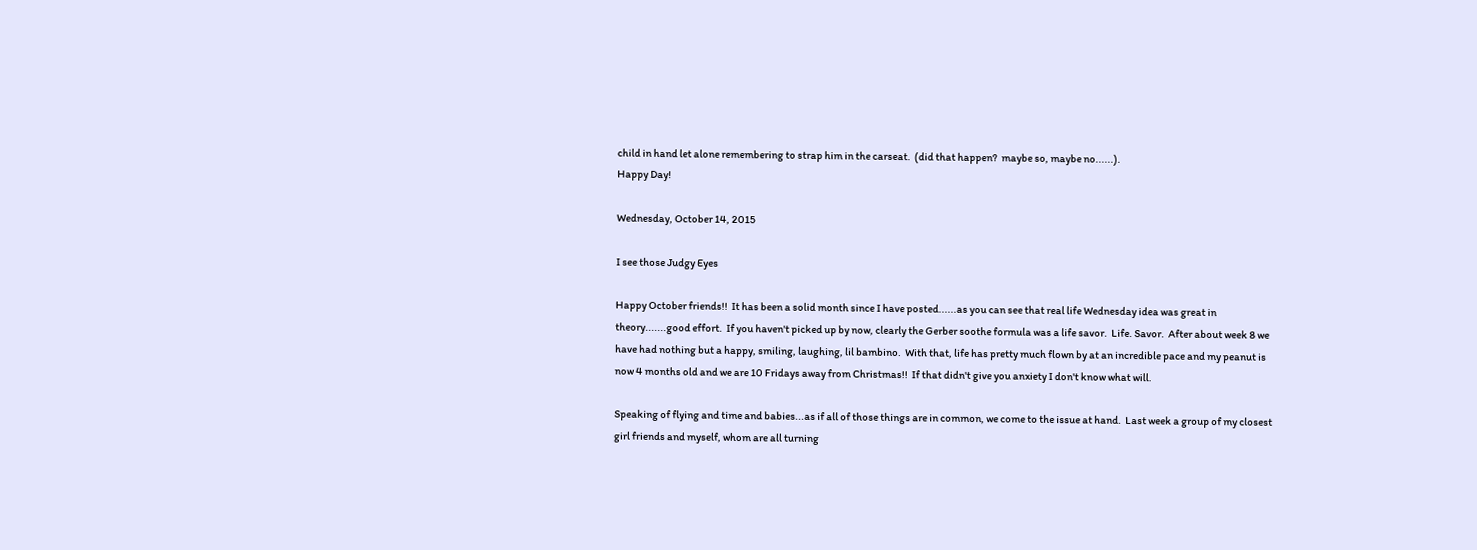child in hand let alone remembering to strap him in the carseat.  (did that happen?  maybe so, maybe no......).
Happy Day!

Wednesday, October 14, 2015

I see those Judgy Eyes

Happy October friends!!  It has been a solid month since I have posted......as you can see that real life Wednesday idea was great in theory.......good effort.  If you haven't picked up by now, clearly the Gerber soothe formula was a life savor.  Life. Savor.  After about week 8 we have had nothing but a happy, smiling, laughing, lil bambino.  With that, life has pretty much flown by at an incredible pace and my peanut is now 4 months old and we are 10 Fridays away from Christmas!!  If that didn't give you anxiety I don't know what will.

Speaking of flying and time and babies...as if all of those things are in common, we come to the issue at hand.  Last week a group of my closest girl friends and myself, whom are all turning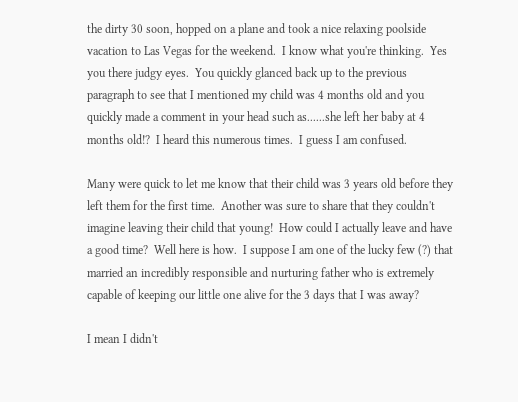the dirty 30 soon, hopped on a plane and took a nice relaxing poolside vacation to Las Vegas for the weekend.  I know what you're thinking.  Yes you there judgy eyes.  You quickly glanced back up to the previous paragraph to see that I mentioned my child was 4 months old and you quickly made a comment in your head such as......she left her baby at 4 months old!?  I heard this numerous times.  I guess I am confused.

Many were quick to let me know that their child was 3 years old before they left them for the first time.  Another was sure to share that they couldn't imagine leaving their child that young!  How could I actually leave and have a good time?  Well here is how.  I suppose I am one of the lucky few (?) that married an incredibly responsible and nurturing father who is extremely capable of keeping our little one alive for the 3 days that I was away?

I mean I didn't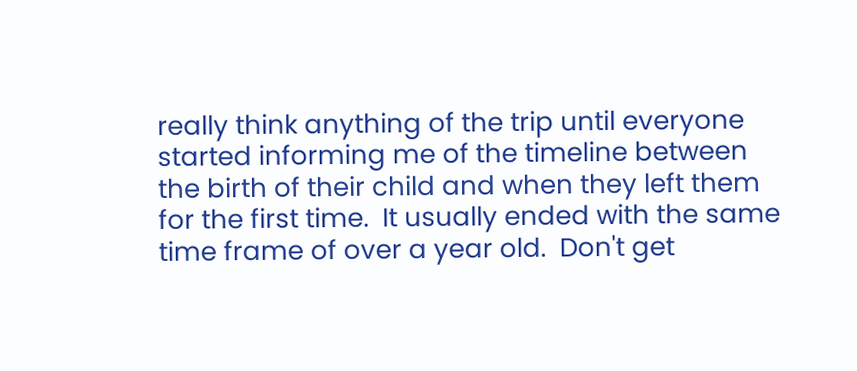really think anything of the trip until everyone started informing me of the timeline between the birth of their child and when they left them for the first time.  It usually ended with the same time frame of over a year old.  Don't get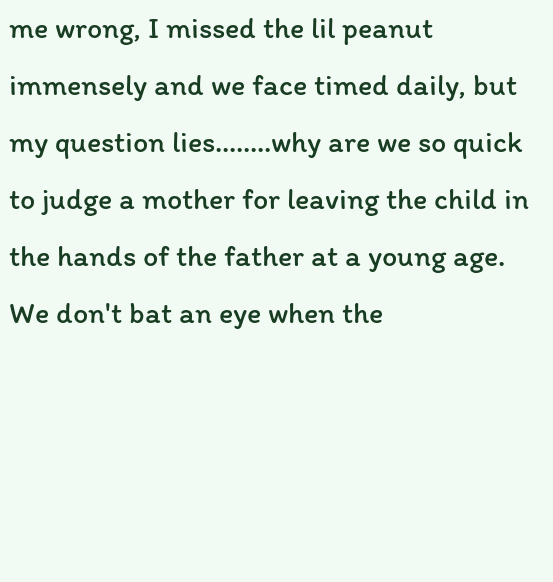me wrong, I missed the lil peanut immensely and we face timed daily, but my question lies........why are we so quick to judge a mother for leaving the child in the hands of the father at a young age.  We don't bat an eye when the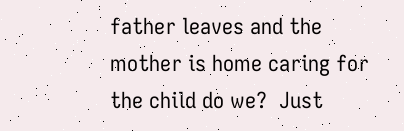father leaves and the mother is home caring for the child do we?  Just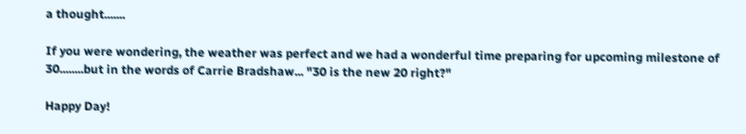a thought.......

If you were wondering, the weather was perfect and we had a wonderful time preparing for upcoming milestone of 30........but in the words of Carrie Bradshaw... "30 is the new 20 right?"

Happy Day!